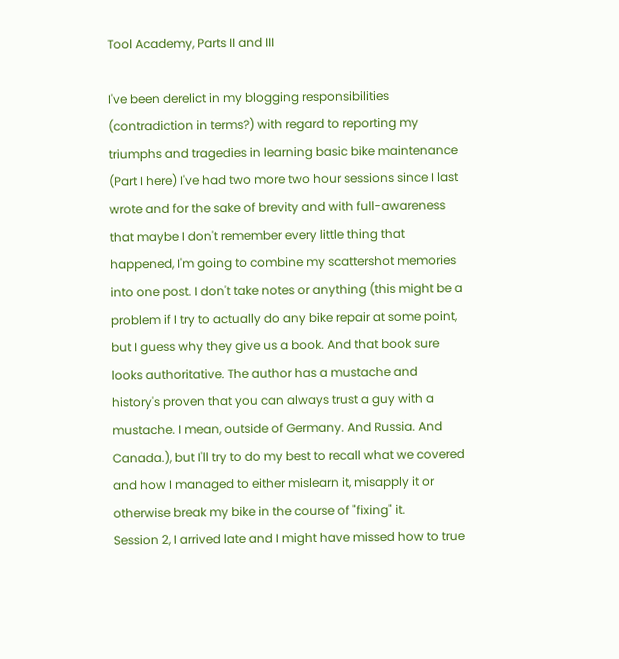Tool Academy, Parts II and III

I've been derelict in my blogging responsibilities (contradiction in terms?) with regard to reporting my triumphs and tragedies in learning basic bike maintenance (Part I here) I've had two more two hour sessions since I last wrote and for the sake of brevity and with full-awareness that maybe I don't remember every little thing that happened, I'm going to combine my scattershot memories into one post. I don't take notes or anything (this might be a problem if I try to actually do any bike repair at some point, but I guess why they give us a book. And that book sure looks authoritative. The author has a mustache and history's proven that you can always trust a guy with a mustache. I mean, outside of Germany. And Russia. And Canada.), but I'll try to do my best to recall what we covered and how I managed to either mislearn it, misapply it or otherwise break my bike in the course of "fixing" it.
Session 2, I arrived late and I might have missed how to true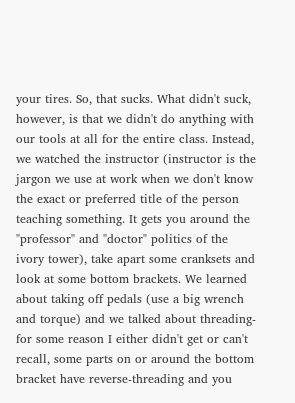your tires. So, that sucks. What didn't suck, however, is that we didn't do anything with our tools at all for the entire class. Instead, we watched the instructor (instructor is the jargon we use at work when we don't know the exact or preferred title of the person teaching something. It gets you around the "professor" and "doctor" politics of the ivory tower), take apart some cranksets and look at some bottom brackets. We learned about taking off pedals (use a big wrench and torque) and we talked about threading- for some reason I either didn't get or can't recall, some parts on or around the bottom bracket have reverse-threading and you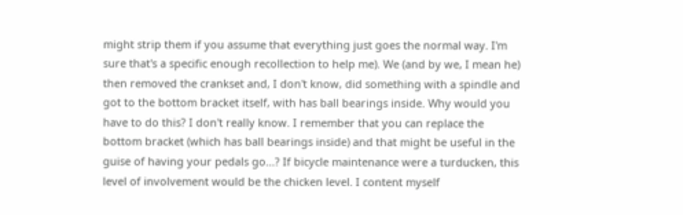might strip them if you assume that everything just goes the normal way. I'm sure that's a specific enough recollection to help me). We (and by we, I mean he) then removed the crankset and, I don't know, did something with a spindle and got to the bottom bracket itself, with has ball bearings inside. Why would you have to do this? I don't really know. I remember that you can replace the bottom bracket (which has ball bearings inside) and that might be useful in the guise of having your pedals go...? If bicycle maintenance were a turducken, this level of involvement would be the chicken level. I content myself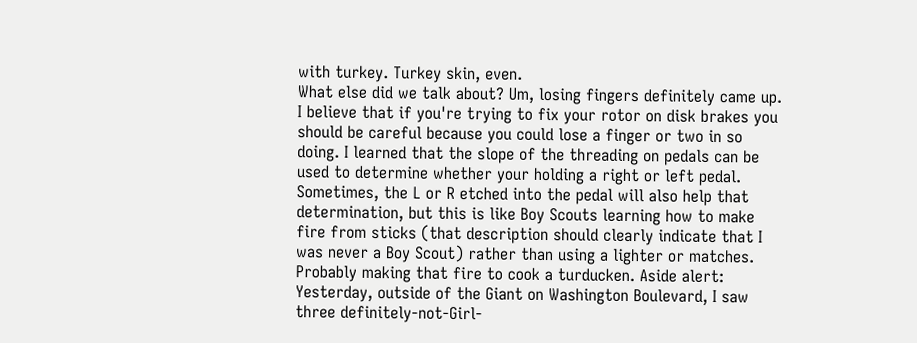with turkey. Turkey skin, even.
What else did we talk about? Um, losing fingers definitely came up. I believe that if you're trying to fix your rotor on disk brakes you should be careful because you could lose a finger or two in so doing. I learned that the slope of the threading on pedals can be used to determine whether your holding a right or left pedal. Sometimes, the L or R etched into the pedal will also help that determination, but this is like Boy Scouts learning how to make fire from sticks (that description should clearly indicate that I was never a Boy Scout) rather than using a lighter or matches. Probably making that fire to cook a turducken. Aside alert: Yesterday, outside of the Giant on Washington Boulevard, I saw three definitely-not-Girl-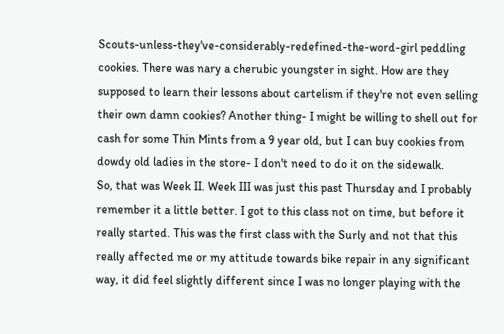Scouts-unless-they've-considerably-redefined-the-word-girl peddling cookies. There was nary a cherubic youngster in sight. How are they supposed to learn their lessons about cartelism if they're not even selling their own damn cookies? Another thing- I might be willing to shell out for cash for some Thin Mints from a 9 year old, but I can buy cookies from dowdy old ladies in the store- I don't need to do it on the sidewalk.
So, that was Week II. Week III was just this past Thursday and I probably remember it a little better. I got to this class not on time, but before it really started. This was the first class with the Surly and not that this really affected me or my attitude towards bike repair in any significant way, it did feel slightly different since I was no longer playing with the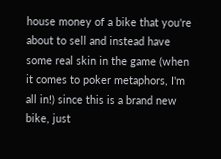house money of a bike that you're about to sell and instead have some real skin in the game (when it comes to poker metaphors, I'm all in!) since this is a brand new bike, just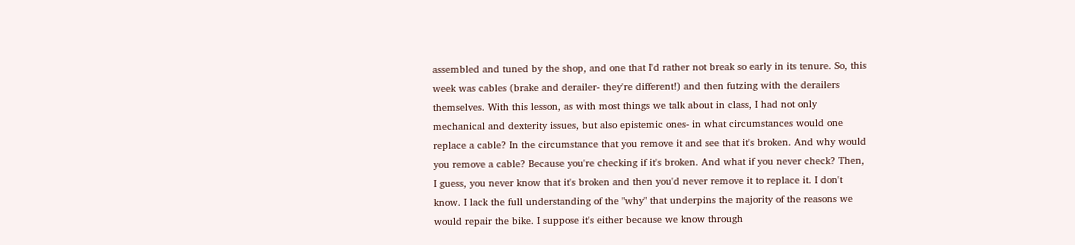assembled and tuned by the shop, and one that I'd rather not break so early in its tenure. So, this week was cables (brake and derailer- they're different!) and then futzing with the derailers themselves. With this lesson, as with most things we talk about in class, I had not only mechanical and dexterity issues, but also epistemic ones- in what circumstances would one replace a cable? In the circumstance that you remove it and see that it's broken. And why would you remove a cable? Because you're checking if it's broken. And what if you never check? Then, I guess, you never know that it's broken and then you'd never remove it to replace it. I don't know. I lack the full understanding of the "why" that underpins the majority of the reasons we would repair the bike. I suppose it's either because we know through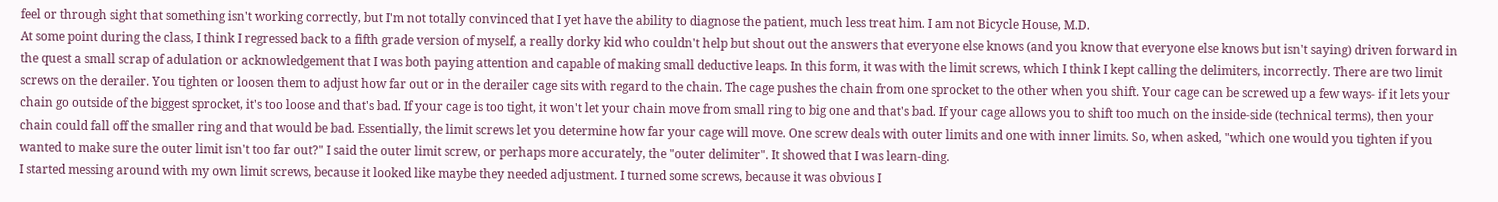feel or through sight that something isn't working correctly, but I'm not totally convinced that I yet have the ability to diagnose the patient, much less treat him. I am not Bicycle House, M.D.
At some point during the class, I think I regressed back to a fifth grade version of myself, a really dorky kid who couldn't help but shout out the answers that everyone else knows (and you know that everyone else knows but isn't saying) driven forward in the quest a small scrap of adulation or acknowledgement that I was both paying attention and capable of making small deductive leaps. In this form, it was with the limit screws, which I think I kept calling the delimiters, incorrectly. There are two limit screws on the derailer. You tighten or loosen them to adjust how far out or in the derailer cage sits with regard to the chain. The cage pushes the chain from one sprocket to the other when you shift. Your cage can be screwed up a few ways- if it lets your chain go outside of the biggest sprocket, it's too loose and that's bad. If your cage is too tight, it won't let your chain move from small ring to big one and that's bad. If your cage allows you to shift too much on the inside-side (technical terms), then your chain could fall off the smaller ring and that would be bad. Essentially, the limit screws let you determine how far your cage will move. One screw deals with outer limits and one with inner limits. So, when asked, "which one would you tighten if you wanted to make sure the outer limit isn't too far out?" I said the outer limit screw, or perhaps more accurately, the "outer delimiter". It showed that I was learn-ding.
I started messing around with my own limit screws, because it looked like maybe they needed adjustment. I turned some screws, because it was obvious I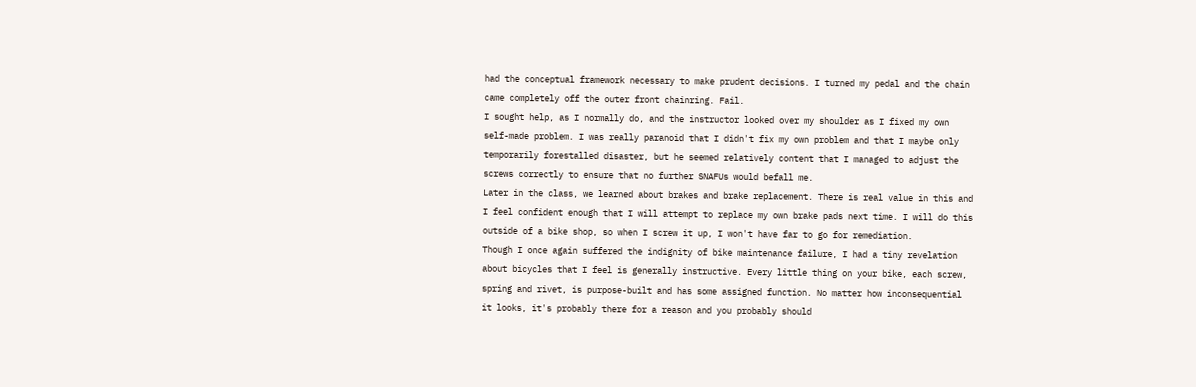had the conceptual framework necessary to make prudent decisions. I turned my pedal and the chain came completely off the outer front chainring. Fail.
I sought help, as I normally do, and the instructor looked over my shoulder as I fixed my own self-made problem. I was really paranoid that I didn't fix my own problem and that I maybe only temporarily forestalled disaster, but he seemed relatively content that I managed to adjust the screws correctly to ensure that no further SNAFUs would befall me.
Later in the class, we learned about brakes and brake replacement. There is real value in this and I feel confident enough that I will attempt to replace my own brake pads next time. I will do this outside of a bike shop, so when I screw it up, I won't have far to go for remediation.
Though I once again suffered the indignity of bike maintenance failure, I had a tiny revelation about bicycles that I feel is generally instructive. Every little thing on your bike, each screw, spring and rivet, is purpose-built and has some assigned function. No matter how inconsequential it looks, it's probably there for a reason and you probably should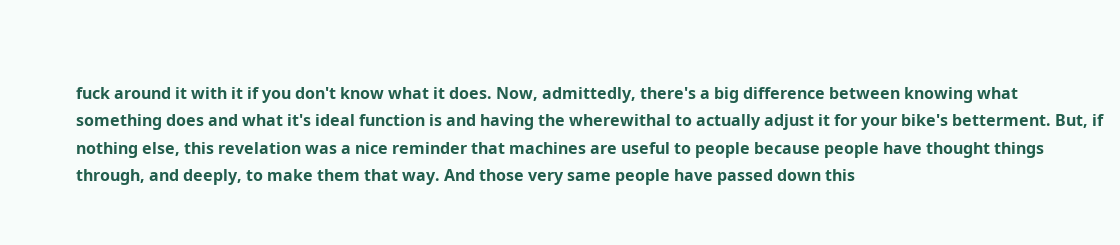fuck around it with it if you don't know what it does. Now, admittedly, there's a big difference between knowing what something does and what it's ideal function is and having the wherewithal to actually adjust it for your bike's betterment. But, if nothing else, this revelation was a nice reminder that machines are useful to people because people have thought things through, and deeply, to make them that way. And those very same people have passed down this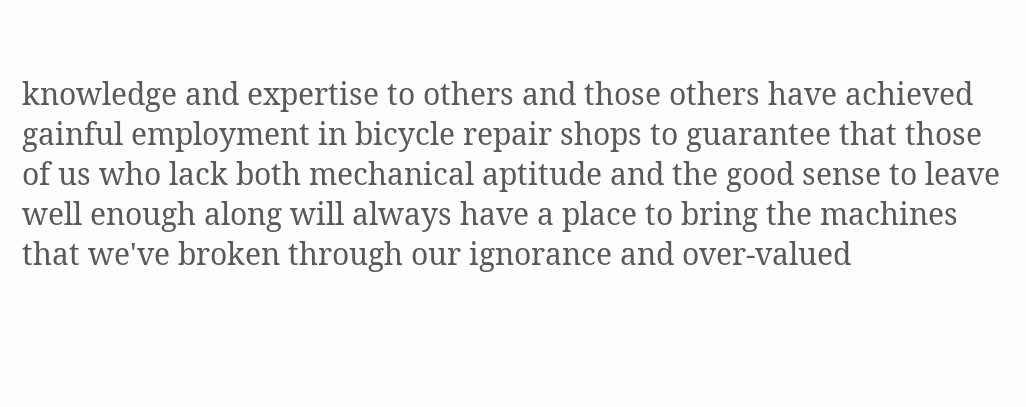knowledge and expertise to others and those others have achieved gainful employment in bicycle repair shops to guarantee that those of us who lack both mechanical aptitude and the good sense to leave well enough along will always have a place to bring the machines that we've broken through our ignorance and over-valued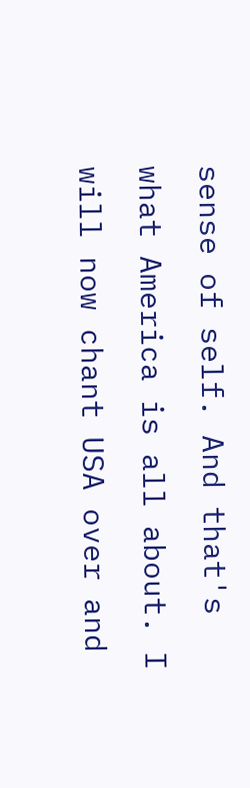sense of self. And that's what America is all about. I will now chant USA over and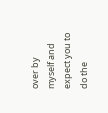over by myself and expect you to do the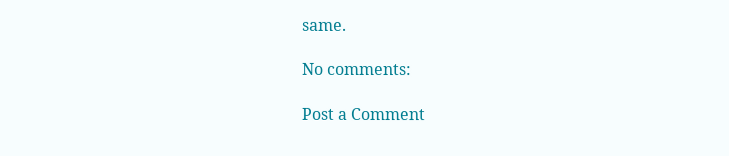same.

No comments:

Post a Comment